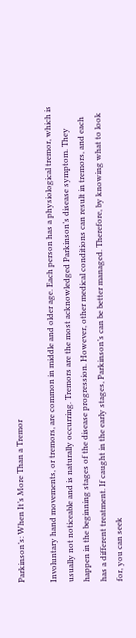Parkinson’s: When It’s More Than a Tremor

Involuntary hand movements, or tremors, are common in middle and older age. Each person has a physiological tremor, which is usually not noticeable and is naturally occurring. Tremors are the most acknowledged Parkinson’s disease symptom. They happen in the beginning stages of the disease progression. However, other medical conditions can result in tremors, and each has a different treatment. If caught in the early stages, Parkinson’s can be better managed. Therefore, by knowing what to look for, you can seek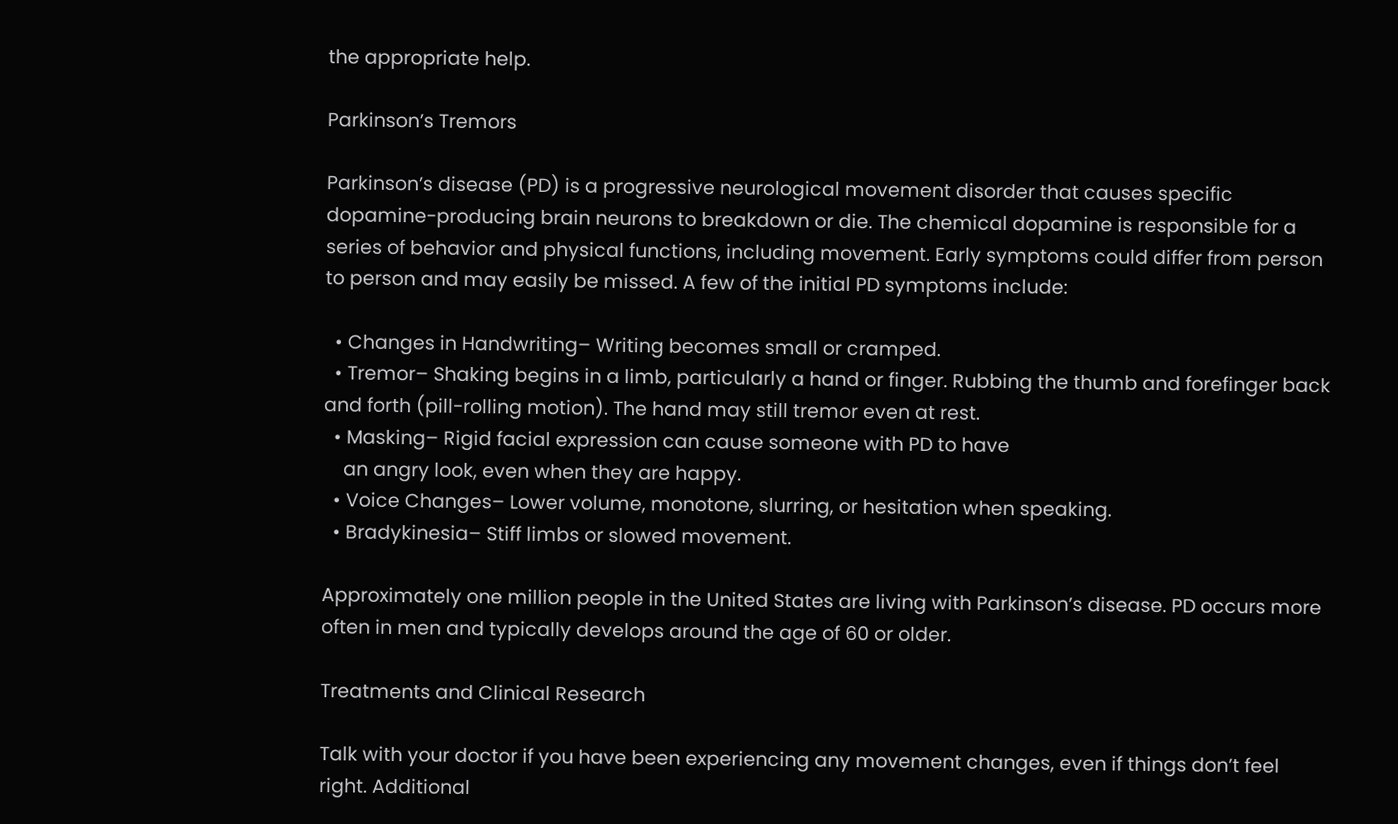the appropriate help.

Parkinson’s Tremors

Parkinson’s disease (PD) is a progressive neurological movement disorder that causes specific dopamine-producing brain neurons to breakdown or die. The chemical dopamine is responsible for a series of behavior and physical functions, including movement. Early symptoms could differ from person to person and may easily be missed. A few of the initial PD symptoms include:

  • Changes in Handwriting– Writing becomes small or cramped.
  • Tremor– Shaking begins in a limb, particularly a hand or finger. Rubbing the thumb and forefinger back and forth (pill-rolling motion). The hand may still tremor even at rest.
  • Masking– Rigid facial expression can cause someone with PD to have
    an angry look, even when they are happy.
  • Voice Changes– Lower volume, monotone, slurring, or hesitation when speaking.
  • Bradykinesia– Stiff limbs or slowed movement.

Approximately one million people in the United States are living with Parkinson’s disease. PD occurs more often in men and typically develops around the age of 60 or older.

Treatments and Clinical Research

Talk with your doctor if you have been experiencing any movement changes, even if things don’t feel right. Additional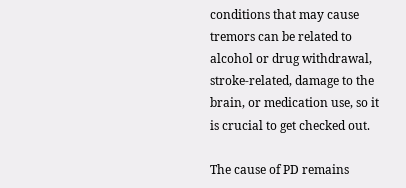conditions that may cause tremors can be related to alcohol or drug withdrawal, stroke-related, damage to the brain, or medication use, so it is crucial to get checked out.

The cause of PD remains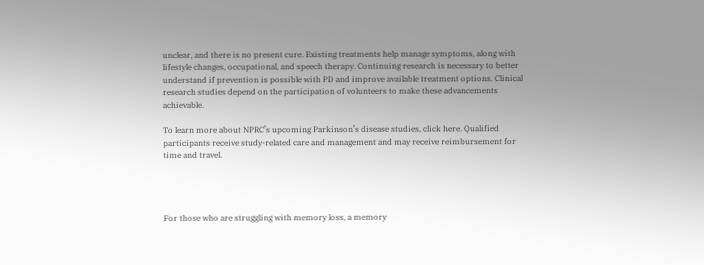unclear, and there is no present cure. Existing treatments help manage symptoms, along with lifestyle changes, occupational, and speech therapy. Continuing research is necessary to better understand if prevention is possible with PD and improve available treatment options. Clinical research studies depend on the participation of volunteers to make these advancements achievable.

To learn more about NPRC’s upcoming Parkinson’s disease studies, click here. Qualified participants receive study-related care and management and may receive reimbursement for time and travel.




For those who are struggling with memory loss, a memory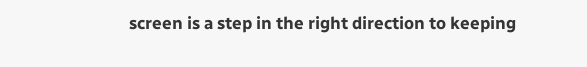screen is a step in the right direction to keeping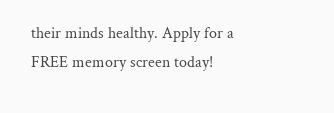their minds healthy. Apply for a FREE memory screen today!